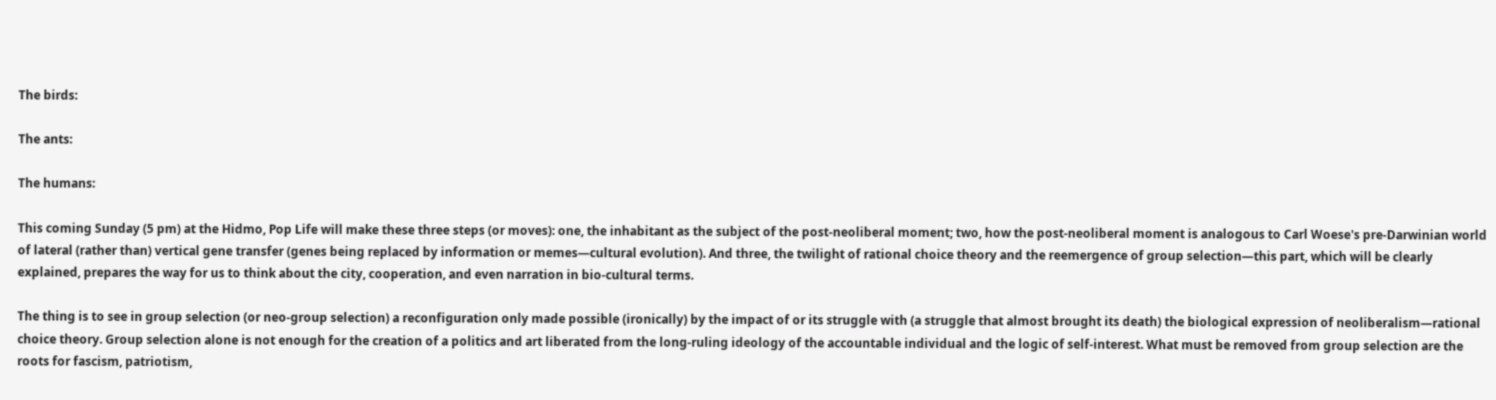The birds:

The ants:

The humans:

This coming Sunday (5 pm) at the Hidmo, Pop Life will make these three steps (or moves): one, the inhabitant as the subject of the post-neoliberal moment; two, how the post-neoliberal moment is analogous to Carl Woese's pre-Darwinian world of lateral (rather than) vertical gene transfer (genes being replaced by information or memes—cultural evolution). And three, the twilight of rational choice theory and the reemergence of group selection—this part, which will be clearly explained, prepares the way for us to think about the city, cooperation, and even narration in bio-cultural terms.

The thing is to see in group selection (or neo-group selection) a reconfiguration only made possible (ironically) by the impact of or its struggle with (a struggle that almost brought its death) the biological expression of neoliberalism—rational choice theory. Group selection alone is not enough for the creation of a politics and art liberated from the long-ruling ideology of the accountable individual and the logic of self-interest. What must be removed from group selection are the roots for fascism, patriotism,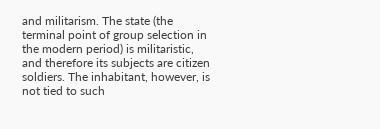and militarism. The state (the terminal point of group selection in the modern period) is militaristic, and therefore its subjects are citizen soldiers. The inhabitant, however, is not tied to such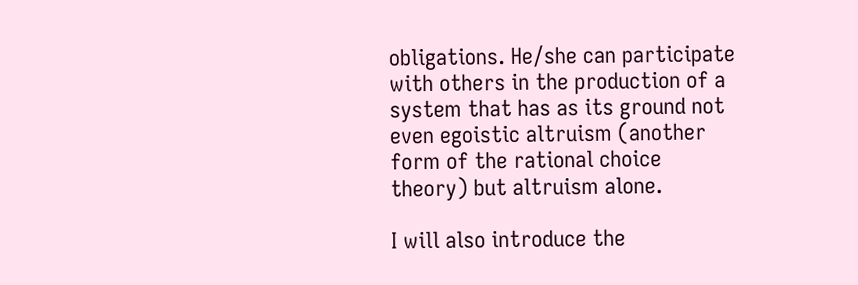obligations. He/she can participate with others in the production of a system that has as its ground not even egoistic altruism (another form of the rational choice theory) but altruism alone.

I will also introduce the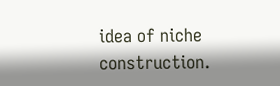idea of niche construction.